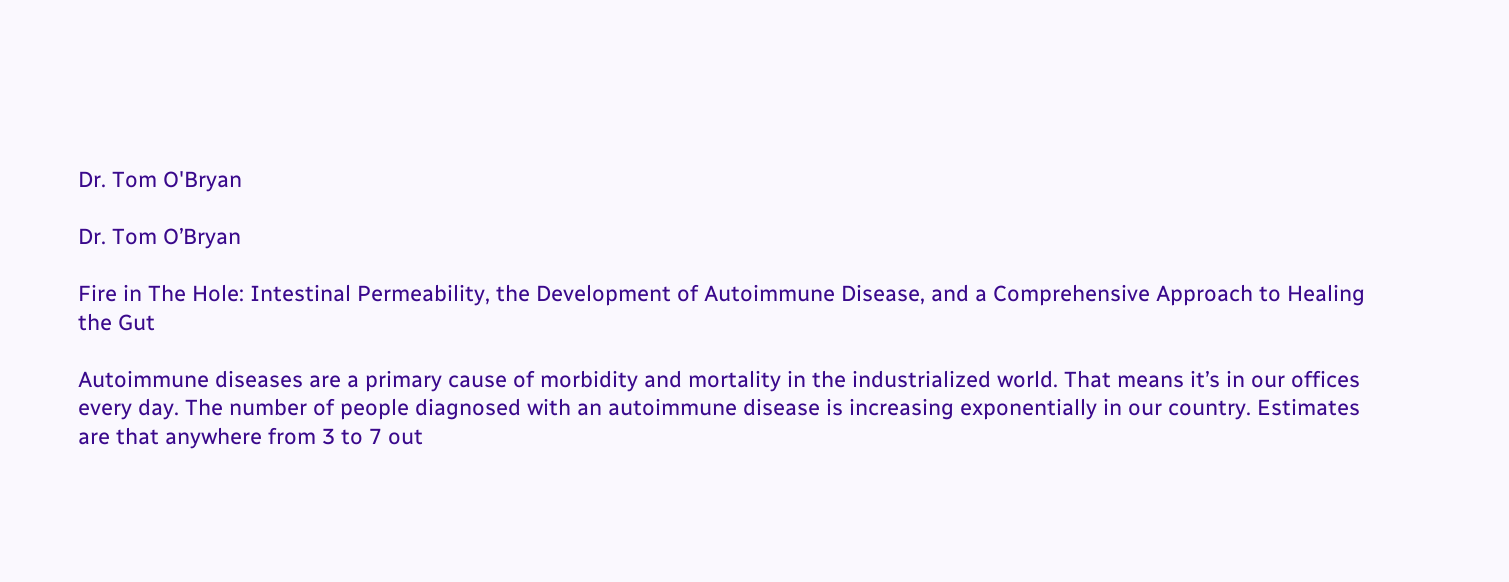Dr. Tom O'Bryan

Dr. Tom O’Bryan

Fire in The Hole: Intestinal Permeability, the Development of Autoimmune Disease, and a Comprehensive Approach to Healing the Gut

Autoimmune diseases are a primary cause of morbidity and mortality in the industrialized world. That means it’s in our offices every day. The number of people diagnosed with an autoimmune disease is increasing exponentially in our country. Estimates are that anywhere from 3 to 7 out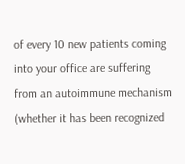of every 10 new patients coming into your office are suffering from an autoimmune mechanism (whether it has been recognized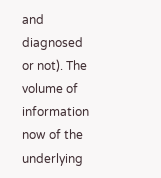and diagnosed or not). The volume of information now of the underlying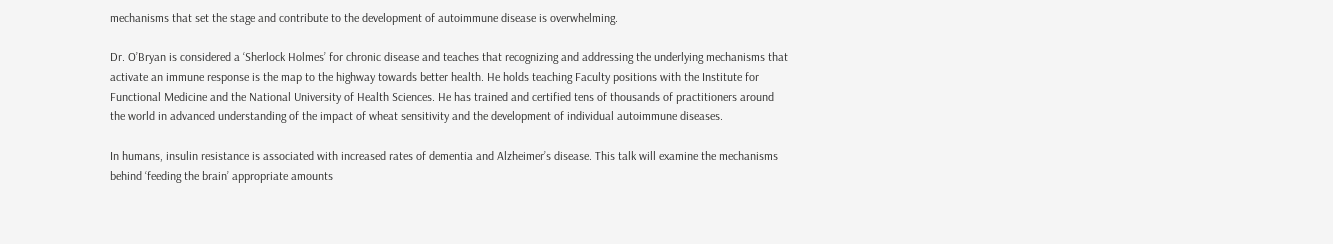mechanisms that set the stage and contribute to the development of autoimmune disease is overwhelming.

Dr. O’Bryan is considered a ‘Sherlock Holmes’ for chronic disease and teaches that recognizing and addressing the underlying mechanisms that activate an immune response is the map to the highway towards better health. He holds teaching Faculty positions with the Institute for Functional Medicine and the National University of Health Sciences. He has trained and certified tens of thousands of practitioners around the world in advanced understanding of the impact of wheat sensitivity and the development of individual autoimmune diseases.

In humans, insulin resistance is associated with increased rates of dementia and Alzheimer’s disease. This talk will examine the mechanisms behind ‘feeding the brain’ appropriate amounts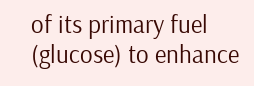of its primary fuel (glucose) to enhance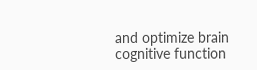and optimize brain cognitive function